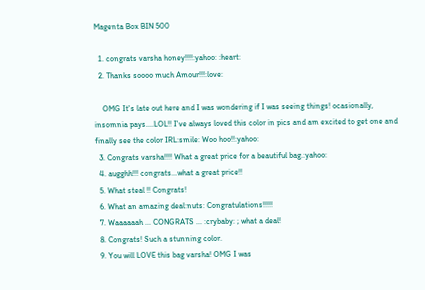Magenta Box BIN 500

  1. congrats varsha honey!!!!:yahoo: :heart:
  2. Thanks soooo much Amour!!!:love:

    OMG It's late out here and I was wondering if I was seeing things! ocasionally, insomnia pays....LOL!! I've always loved this color in pics and am excited to get one and finally see the color IRL:smile: Woo hoo!!:yahoo:
  3. Congrats varsha!!!! What a great price for a beautiful bag.:yahoo:
  4. augghh!!! congrats...what a great price!!
  5. What steal !! Congrats!
  6. What an amazing deal:nuts: Congratulations!!!!!
  7. Waaaaaah ... CONGRATS ... :crybaby: ; what a deal!
  8. Congrats! Such a stunning color.
  9. You will LOVE this bag varsha! OMG I was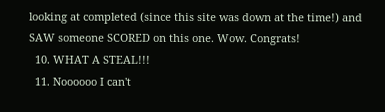looking at completed (since this site was down at the time!) and SAW someone SCORED on this one. Wow. Congrats!
  10. WHAT A STEAL!!!
  11. Noooooo I can't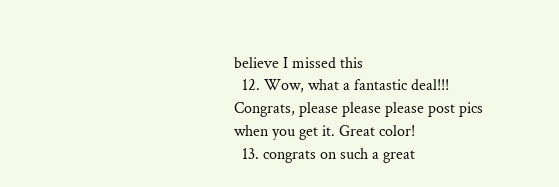believe I missed this
  12. Wow, what a fantastic deal!!! Congrats, please please please post pics when you get it. Great color!
  13. congrats on such a great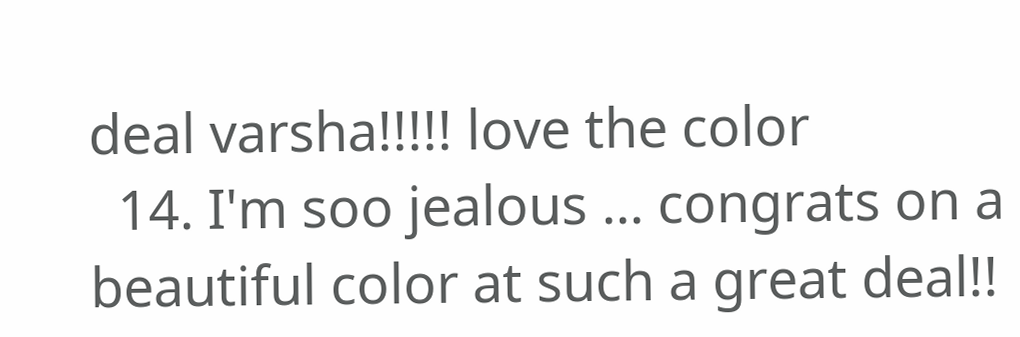deal varsha!!!!! love the color
  14. I'm soo jealous ... congrats on a beautiful color at such a great deal!!